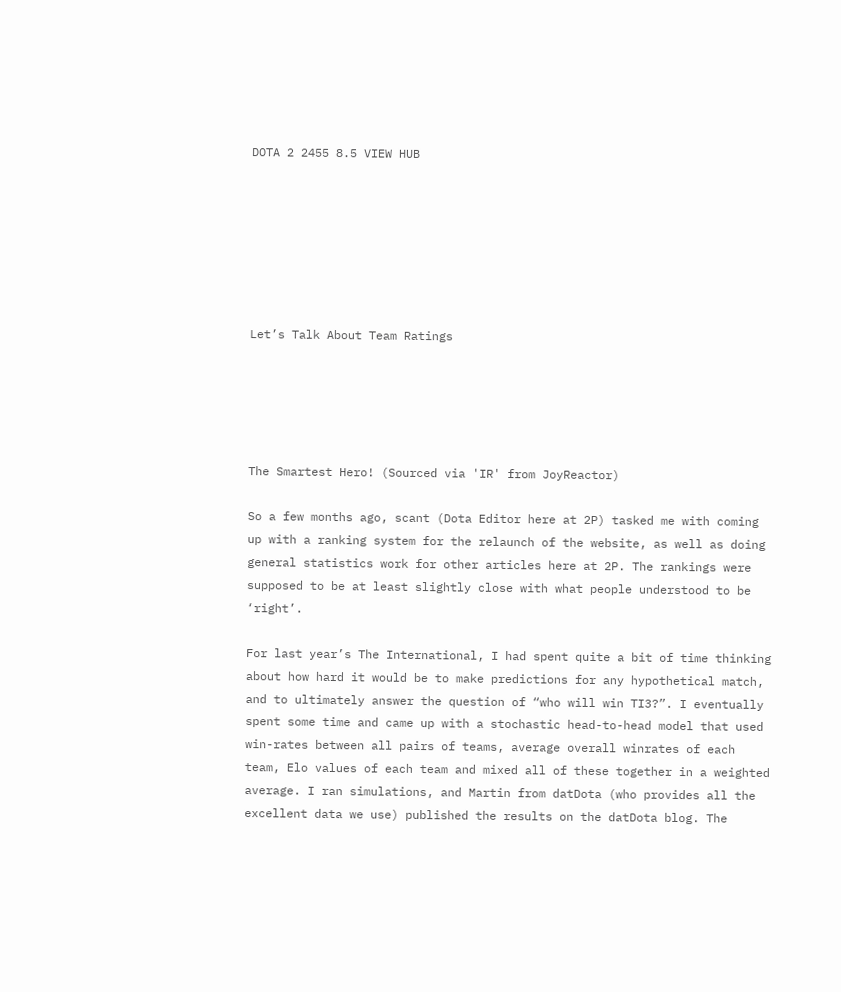DOTA 2 2455 8.5 VIEW HUB







Let’s Talk About Team Ratings





The Smartest Hero! (Sourced via 'IR' from JoyReactor)

So a few months ago, scant (Dota Editor here at 2P) tasked me with coming up with a ranking system for the relaunch of the website, as well as doing general statistics work for other articles here at 2P. The rankings were supposed to be at least slightly close with what people understood to be ‘right’.

For last year’s The International, I had spent quite a bit of time thinking about how hard it would be to make predictions for any hypothetical match, and to ultimately answer the question of “who will win TI3?”. I eventually spent some time and came up with a stochastic head-to-head model that used win-rates between all pairs of teams, average overall winrates of each team, Elo values of each team and mixed all of these together in a weighted average. I ran simulations, and Martin from datDota (who provides all the excellent data we use) published the results on the datDota blog. The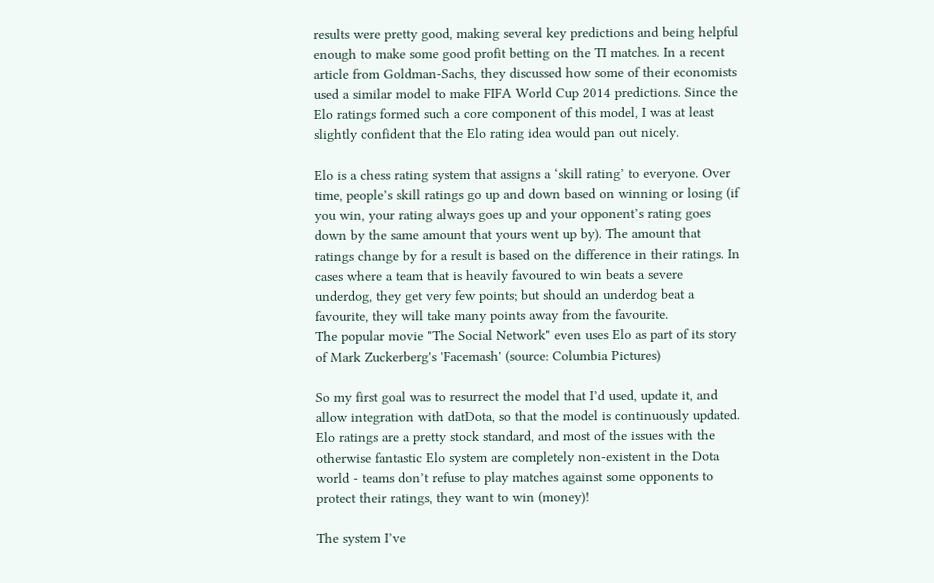results were pretty good, making several key predictions and being helpful enough to make some good profit betting on the TI matches. In a recent article from Goldman-Sachs, they discussed how some of their economists used a similar model to make FIFA World Cup 2014 predictions. Since the Elo ratings formed such a core component of this model, I was at least slightly confident that the Elo rating idea would pan out nicely.

Elo is a chess rating system that assigns a ‘skill rating’ to everyone. Over time, people’s skill ratings go up and down based on winning or losing (if you win, your rating always goes up and your opponent’s rating goes down by the same amount that yours went up by). The amount that ratings change by for a result is based on the difference in their ratings. In cases where a team that is heavily favoured to win beats a severe underdog, they get very few points; but should an underdog beat a favourite, they will take many points away from the favourite.
The popular movie "The Social Network" even uses Elo as part of its story of Mark Zuckerberg's 'Facemash' (source: Columbia Pictures)

So my first goal was to resurrect the model that I’d used, update it, and allow integration with datDota, so that the model is continuously updated. Elo ratings are a pretty stock standard, and most of the issues with the otherwise fantastic Elo system are completely non-existent in the Dota world - teams don’t refuse to play matches against some opponents to protect their ratings, they want to win (money)!

The system I’ve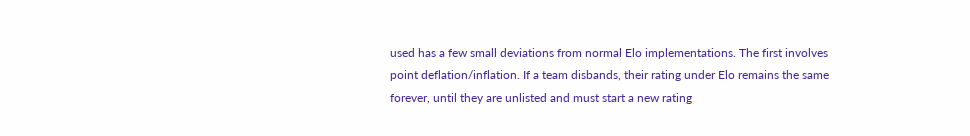used has a few small deviations from normal Elo implementations. The first involves point deflation/inflation. If a team disbands, their rating under Elo remains the same forever, until they are unlisted and must start a new rating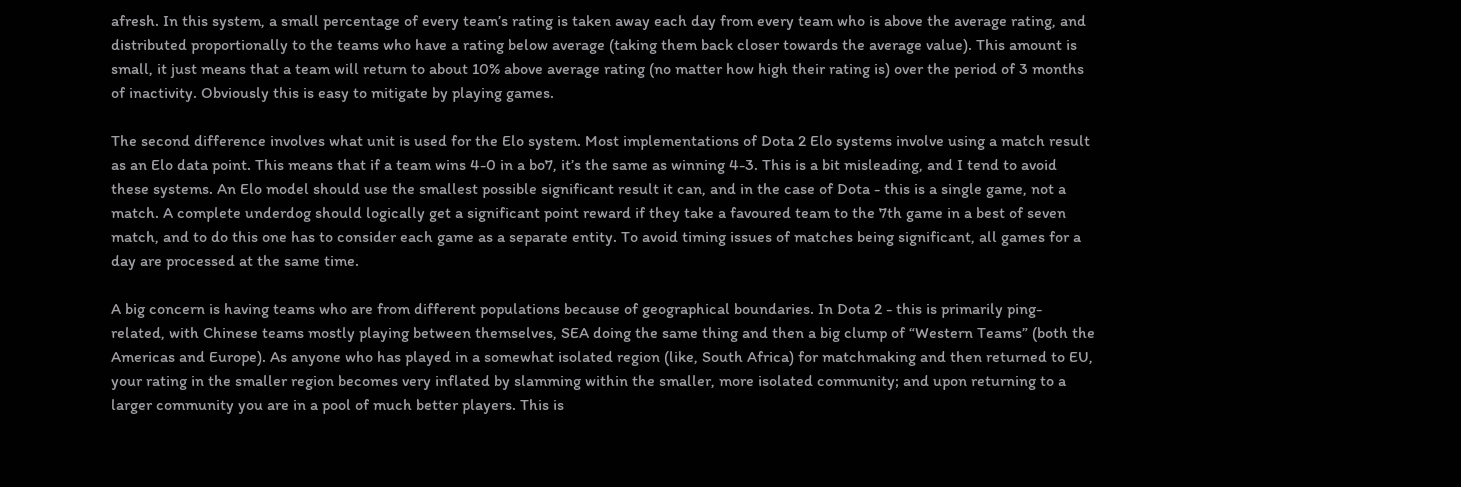afresh. In this system, a small percentage of every team’s rating is taken away each day from every team who is above the average rating, and distributed proportionally to the teams who have a rating below average (taking them back closer towards the average value). This amount is small, it just means that a team will return to about 10% above average rating (no matter how high their rating is) over the period of 3 months of inactivity. Obviously this is easy to mitigate by playing games.

The second difference involves what unit is used for the Elo system. Most implementations of Dota 2 Elo systems involve using a match result as an Elo data point. This means that if a team wins 4-0 in a bo7, it’s the same as winning 4-3. This is a bit misleading, and I tend to avoid these systems. An Elo model should use the smallest possible significant result it can, and in the case of Dota - this is a single game, not a match. A complete underdog should logically get a significant point reward if they take a favoured team to the 7th game in a best of seven match, and to do this one has to consider each game as a separate entity. To avoid timing issues of matches being significant, all games for a day are processed at the same time.

A big concern is having teams who are from different populations because of geographical boundaries. In Dota 2 - this is primarily ping-related, with Chinese teams mostly playing between themselves, SEA doing the same thing and then a big clump of “Western Teams” (both the Americas and Europe). As anyone who has played in a somewhat isolated region (like, South Africa) for matchmaking and then returned to EU, your rating in the smaller region becomes very inflated by slamming within the smaller, more isolated community; and upon returning to a larger community you are in a pool of much better players. This is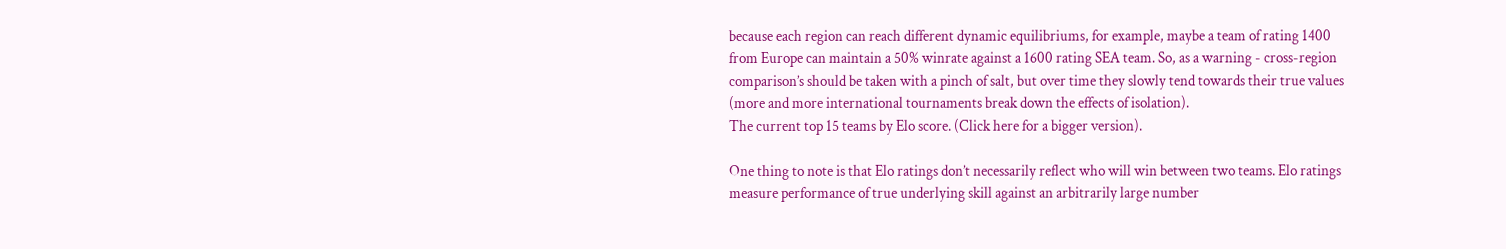because each region can reach different dynamic equilibriums, for example, maybe a team of rating 1400 from Europe can maintain a 50% winrate against a 1600 rating SEA team. So, as a warning - cross-region comparison’s should be taken with a pinch of salt, but over time they slowly tend towards their true values (more and more international tournaments break down the effects of isolation).
The current top 15 teams by Elo score. (Click here for a bigger version).

One thing to note is that Elo ratings don’t necessarily reflect who will win between two teams. Elo ratings measure performance of true underlying skill against an arbitrarily large number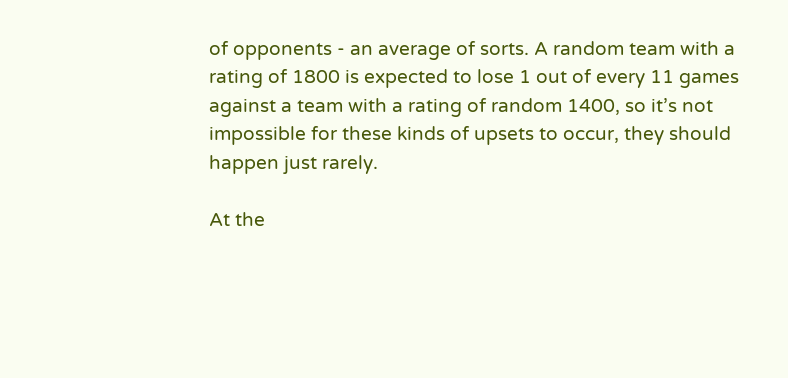of opponents - an average of sorts. A random team with a rating of 1800 is expected to lose 1 out of every 11 games against a team with a rating of random 1400, so it’s not impossible for these kinds of upsets to occur, they should happen just rarely.

At the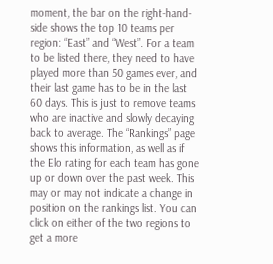moment, the bar on the right-hand-side shows the top 10 teams per region: “East” and “West”. For a team to be listed there, they need to have played more than 50 games ever, and their last game has to be in the last 60 days. This is just to remove teams who are inactive and slowly decaying back to average. The “Rankings” page shows this information, as well as if the Elo rating for each team has gone up or down over the past week. This may or may not indicate a change in position on the rankings list. You can click on either of the two regions to get a more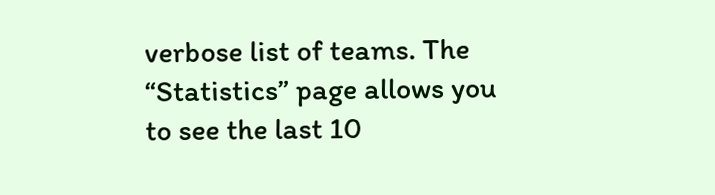verbose list of teams. The “Statistics” page allows you to see the last 10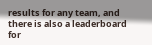results for any team, and there is also a leaderboard for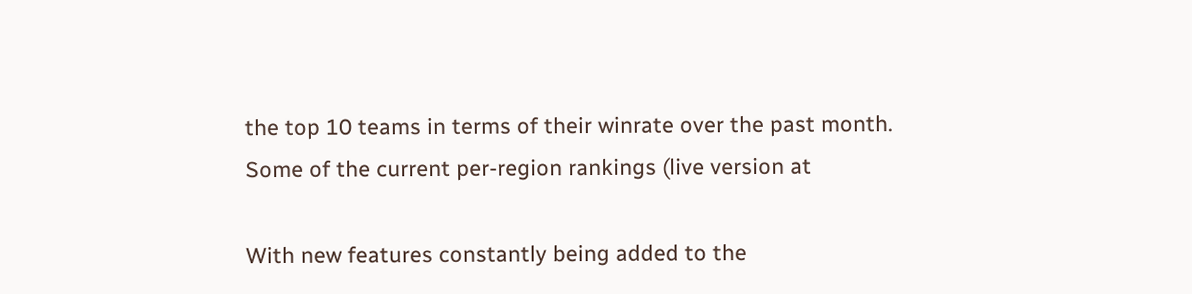the top 10 teams in terms of their winrate over the past month.
Some of the current per-region rankings (live version at

With new features constantly being added to the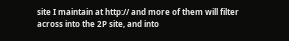site I maintain at http:// and more of them will filter across into the 2P site, and into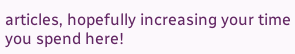articles, hopefully increasing your time you spend here!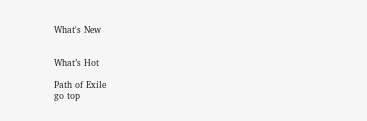What's New


What’s Hot

Path of Exile
go top